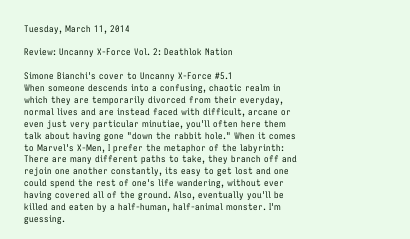Tuesday, March 11, 2014

Review: Uncanny X-Force Vol. 2: Deathlok Nation

Simone Bianchi's cover to Uncanny X-Force #5.1
When someone descends into a confusing, chaotic realm in which they are temporarily divorced from their everyday, normal lives and are instead faced with difficult, arcane or even just very particular minutiae, you'll often here them talk about having gone "down the rabbit hole." When it comes to Marvel's X-Men, I prefer the metaphor of the labyrinth: There are many different paths to take, they branch off and rejoin one another constantly, its easy to get lost and one could spend the rest of one's life wandering, without ever having covered all of the ground. Also, eventually you'll be killed and eaten by a half-human, half-animal monster. I'm guessing.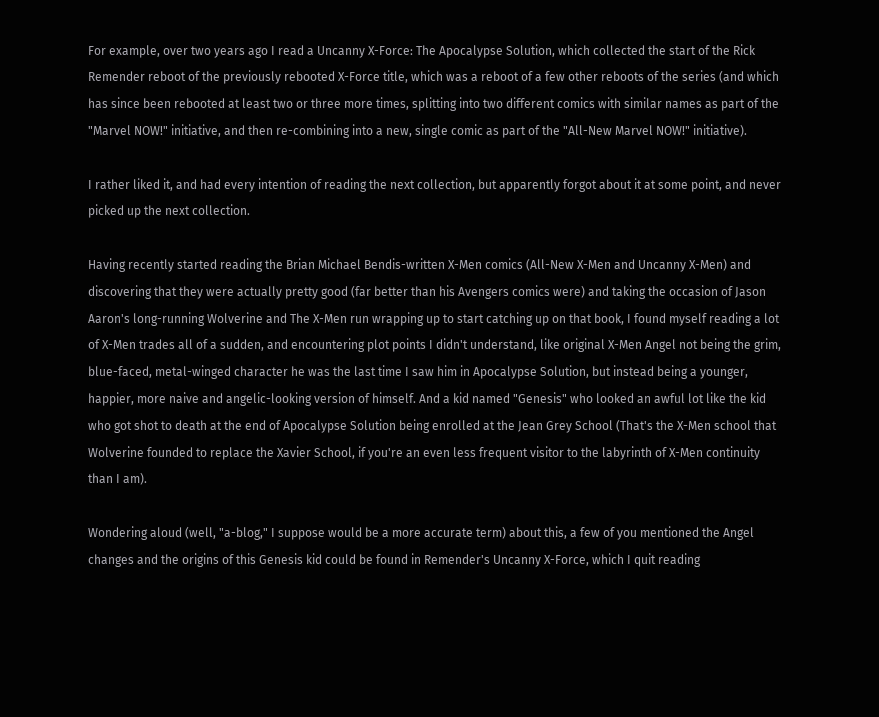For example, over two years ago I read a Uncanny X-Force: The Apocalypse Solution, which collected the start of the Rick Remender reboot of the previously rebooted X-Force title, which was a reboot of a few other reboots of the series (and which has since been rebooted at least two or three more times, splitting into two different comics with similar names as part of the "Marvel NOW!" initiative, and then re-combining into a new, single comic as part of the "All-New Marvel NOW!" initiative).

I rather liked it, and had every intention of reading the next collection, but apparently forgot about it at some point, and never picked up the next collection.

Having recently started reading the Brian Michael Bendis-written X-Men comics (All-New X-Men and Uncanny X-Men) and discovering that they were actually pretty good (far better than his Avengers comics were) and taking the occasion of Jason Aaron's long-running Wolverine and The X-Men run wrapping up to start catching up on that book, I found myself reading a lot of X-Men trades all of a sudden, and encountering plot points I didn't understand, like original X-Men Angel not being the grim, blue-faced, metal-winged character he was the last time I saw him in Apocalypse Solution, but instead being a younger, happier, more naive and angelic-looking version of himself. And a kid named "Genesis" who looked an awful lot like the kid who got shot to death at the end of Apocalypse Solution being enrolled at the Jean Grey School (That's the X-Men school that Wolverine founded to replace the Xavier School, if you're an even less frequent visitor to the labyrinth of X-Men continuity than I am).

Wondering aloud (well, "a-blog," I suppose would be a more accurate term) about this, a few of you mentioned the Angel changes and the origins of this Genesis kid could be found in Remender's Uncanny X-Force, which I quit reading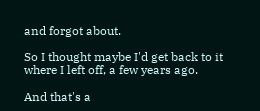and forgot about.

So I thought maybe I'd get back to it where I left off, a few years ago.

And that's a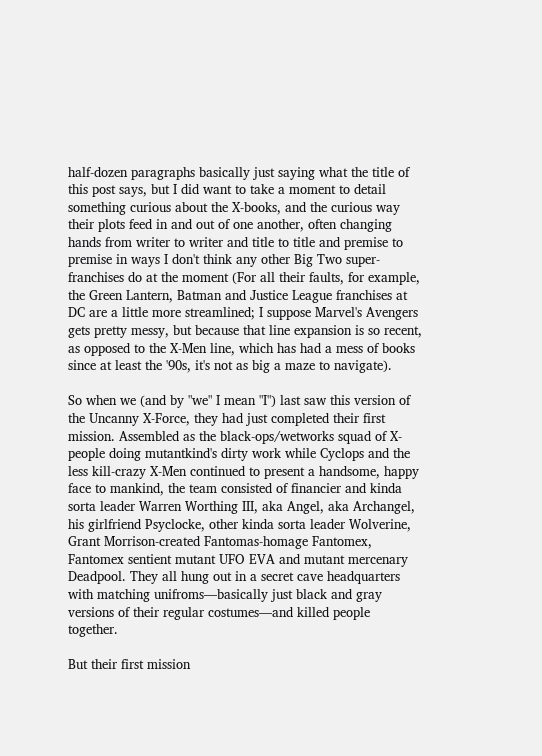half-dozen paragraphs basically just saying what the title of this post says, but I did want to take a moment to detail something curious about the X-books, and the curious way their plots feed in and out of one another, often changing hands from writer to writer and title to title and premise to premise in ways I don't think any other Big Two super-franchises do at the moment (For all their faults, for example, the Green Lantern, Batman and Justice League franchises at DC are a little more streamlined; I suppose Marvel's Avengers gets pretty messy, but because that line expansion is so recent, as opposed to the X-Men line, which has had a mess of books since at least the '90s, it's not as big a maze to navigate).

So when we (and by "we" I mean "I") last saw this version of the Uncanny X-Force, they had just completed their first mission. Assembled as the black-ops/wetworks squad of X-people doing mutantkind's dirty work while Cyclops and the less kill-crazy X-Men continued to present a handsome, happy face to mankind, the team consisted of financier and kinda sorta leader Warren Worthing III, aka Angel, aka Archangel, his girlfriend Psyclocke, other kinda sorta leader Wolverine, Grant Morrison-created Fantomas-homage Fantomex, Fantomex sentient mutant UFO EVA and mutant mercenary Deadpool. They all hung out in a secret cave headquarters with matching unifroms—basically just black and gray versions of their regular costumes—and killed people together.

But their first mission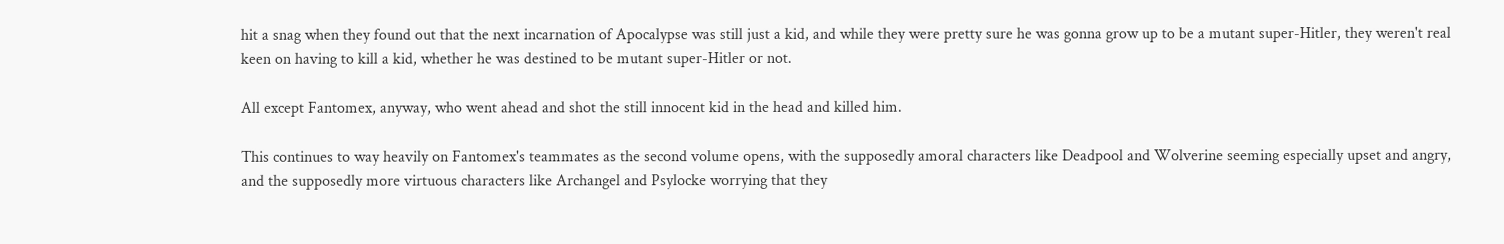hit a snag when they found out that the next incarnation of Apocalypse was still just a kid, and while they were pretty sure he was gonna grow up to be a mutant super-Hitler, they weren't real keen on having to kill a kid, whether he was destined to be mutant super-Hitler or not.

All except Fantomex, anyway, who went ahead and shot the still innocent kid in the head and killed him.

This continues to way heavily on Fantomex's teammates as the second volume opens, with the supposedly amoral characters like Deadpool and Wolverine seeming especially upset and angry, and the supposedly more virtuous characters like Archangel and Psylocke worrying that they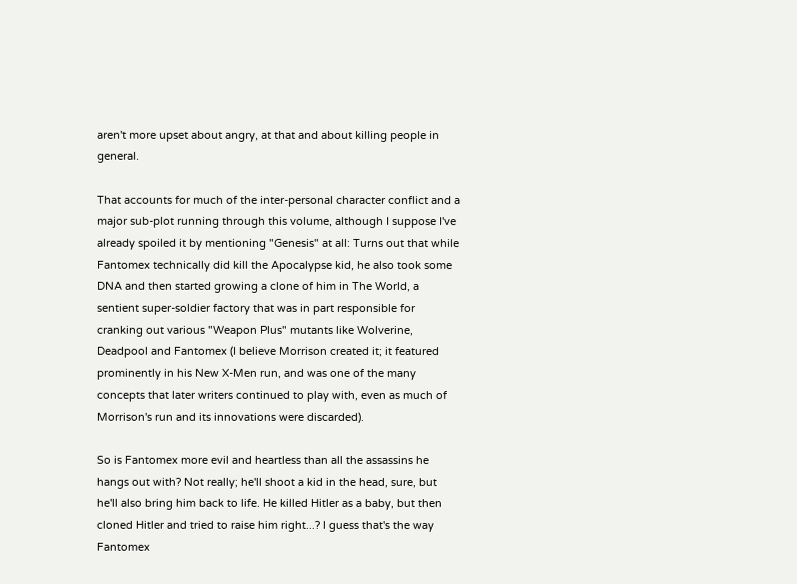aren't more upset about angry, at that and about killing people in general.

That accounts for much of the inter-personal character conflict and a major sub-plot running through this volume, although I suppose I've already spoiled it by mentioning "Genesis" at all: Turns out that while Fantomex technically did kill the Apocalypse kid, he also took some DNA and then started growing a clone of him in The World, a sentient super-soldier factory that was in part responsible for cranking out various "Weapon Plus" mutants like Wolverine, Deadpool and Fantomex (I believe Morrison created it; it featured prominently in his New X-Men run, and was one of the many concepts that later writers continued to play with, even as much of Morrison's run and its innovations were discarded).

So is Fantomex more evil and heartless than all the assassins he hangs out with? Not really; he'll shoot a kid in the head, sure, but he'll also bring him back to life. He killed Hitler as a baby, but then cloned Hitler and tried to raise him right...? I guess that's the way Fantomex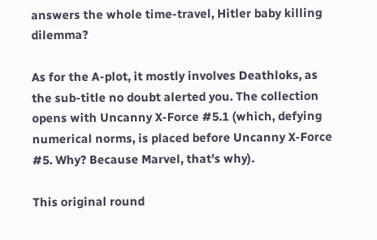answers the whole time-travel, Hitler baby killing dilemma?

As for the A-plot, it mostly involves Deathloks, as the sub-title no doubt alerted you. The collection opens with Uncanny X-Force #5.1 (which, defying numerical norms, is placed before Uncanny X-Force #5. Why? Because Marvel, that's why).

This original round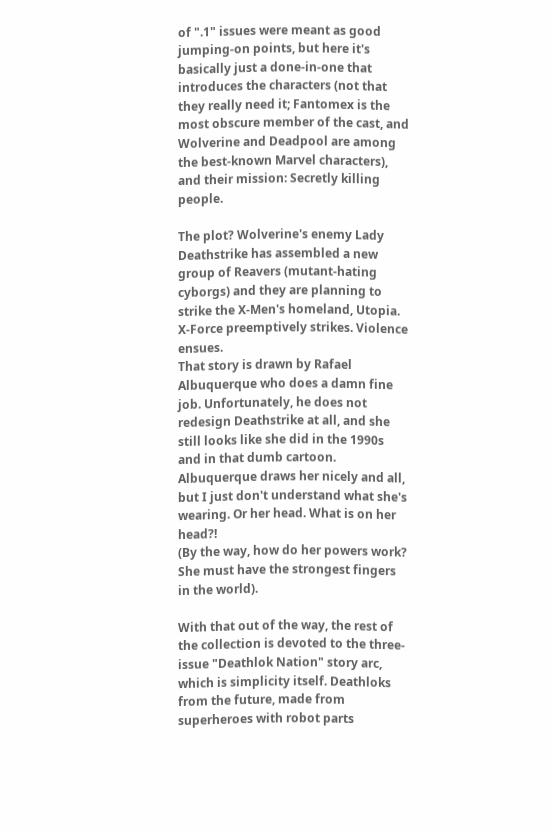of ".1" issues were meant as good jumping-on points, but here it's basically just a done-in-one that introduces the characters (not that they really need it; Fantomex is the most obscure member of the cast, and Wolverine and Deadpool are among the best-known Marvel characters), and their mission: Secretly killing people.

The plot? Wolverine's enemy Lady Deathstrike has assembled a new group of Reavers (mutant-hating cyborgs) and they are planning to strike the X-Men's homeland, Utopia. X-Force preemptively strikes. Violence ensues.
That story is drawn by Rafael Albuquerque who does a damn fine job. Unfortunately, he does not redesign Deathstrike at all, and she still looks like she did in the 1990s and in that dumb cartoon. Albuquerque draws her nicely and all, but I just don't understand what she's wearing. Or her head. What is on her head?!
(By the way, how do her powers work? She must have the strongest fingers in the world).

With that out of the way, the rest of the collection is devoted to the three-issue "Deathlok Nation" story arc, which is simplicity itself. Deathloks from the future, made from superheroes with robot parts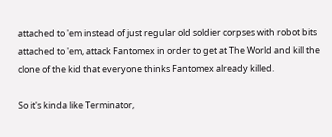attached to 'em instead of just regular old soldier corpses with robot bits attached to 'em, attack Fantomex in order to get at The World and kill the clone of the kid that everyone thinks Fantomex already killed.

So it's kinda like Terminator,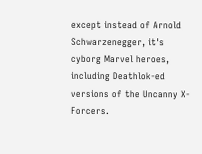except instead of Arnold Schwarzenegger, it's cyborg Marvel heroes, including Deathlok-ed versions of the Uncanny X-Forcers.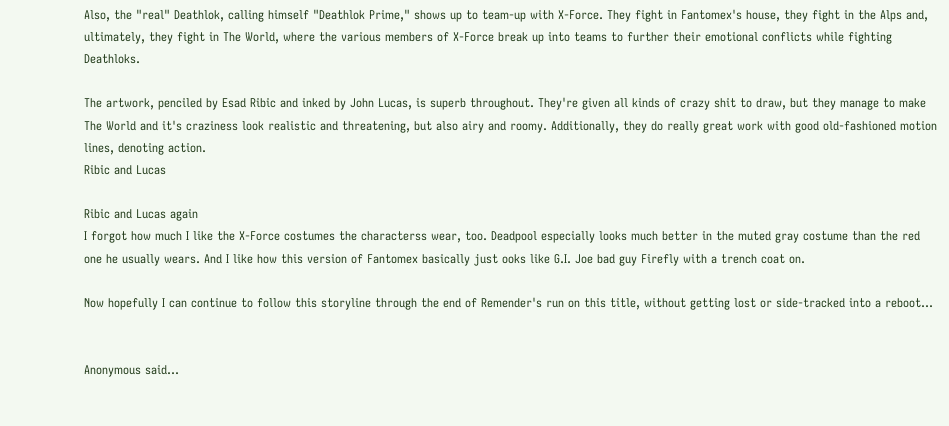Also, the "real" Deathlok, calling himself "Deathlok Prime," shows up to team-up with X-Force. They fight in Fantomex's house, they fight in the Alps and, ultimately, they fight in The World, where the various members of X-Force break up into teams to further their emotional conflicts while fighting Deathloks.

The artwork, penciled by Esad Ribic and inked by John Lucas, is superb throughout. They're given all kinds of crazy shit to draw, but they manage to make The World and it's craziness look realistic and threatening, but also airy and roomy. Additionally, they do really great work with good old-fashioned motion lines, denoting action.
Ribic and Lucas

Ribic and Lucas again
I forgot how much I like the X-Force costumes the characterss wear, too. Deadpool especially looks much better in the muted gray costume than the red one he usually wears. And I like how this version of Fantomex basically just ooks like G.I. Joe bad guy Firefly with a trench coat on.

Now hopefully I can continue to follow this storyline through the end of Remender's run on this title, without getting lost or side-tracked into a reboot...


Anonymous said...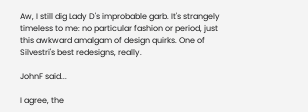Aw, I still dig Lady D's improbable garb. It's strangely timeless to me: no particular fashion or period, just this awkward amalgam of design quirks. One of Silvestri's best redesigns, really.

JohnF said...

I agree, the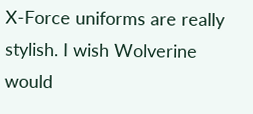X-Force uniforms are really stylish. I wish Wolverine would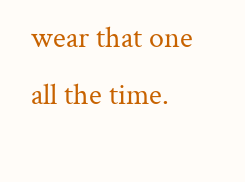wear that one all the time.